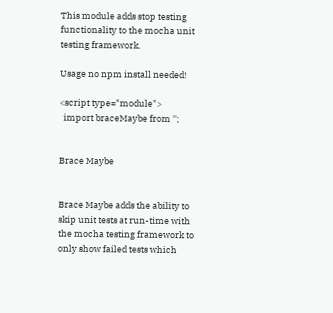This module adds stop testing functionality to the mocha unit testing framework.

Usage no npm install needed!

<script type="module">
  import braceMaybe from '';


Brace Maybe


Brace Maybe adds the ability to skip unit tests at run-time with the mocha testing framework to only show failed tests which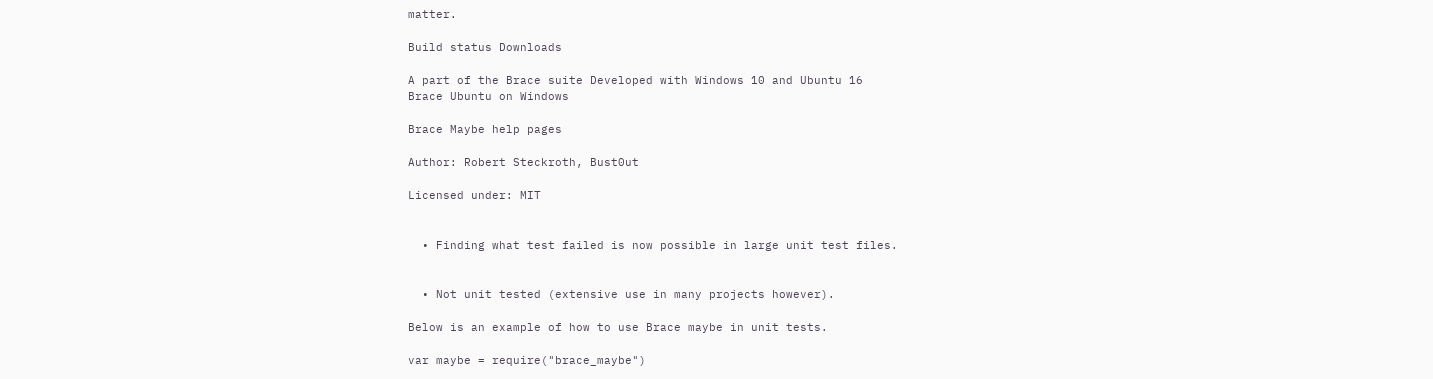matter.

Build status Downloads

A part of the Brace suite Developed with Windows 10 and Ubuntu 16
Brace Ubuntu on Windows

Brace Maybe help pages

Author: Robert Steckroth, Bust0ut

Licensed under: MIT


  • Finding what test failed is now possible in large unit test files.


  • Not unit tested (extensive use in many projects however).

Below is an example of how to use Brace maybe in unit tests.

var maybe = require("brace_maybe")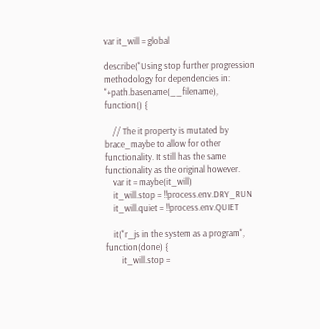var it_will = global

describe("Using stop further progression methodology for dependencies in: "+path.basename(__filename), function() {

    // The it property is mutated by brace_maybe to allow for other functionality. It still has the same functionality as the original however.
    var it = maybe(it_will)
    it_will.stop = !!process.env.DRY_RUN
    it_will.quiet = !!process.env.QUIET

    it("r_js in the system as a program", function(done) {
        it_will.stop =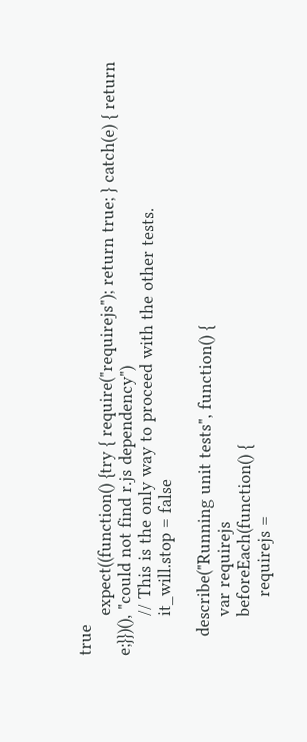true
        expect((function() {try { require("requirejs"); return true; } catch(e) { return e;}})(), "could not find r.js dependency")
        // This is the only way to proceed with the other tests.
        it_will.stop = false

    describe("Running unit tests", function() {
        var requirejs
        beforeEach(function() {
            requirejs =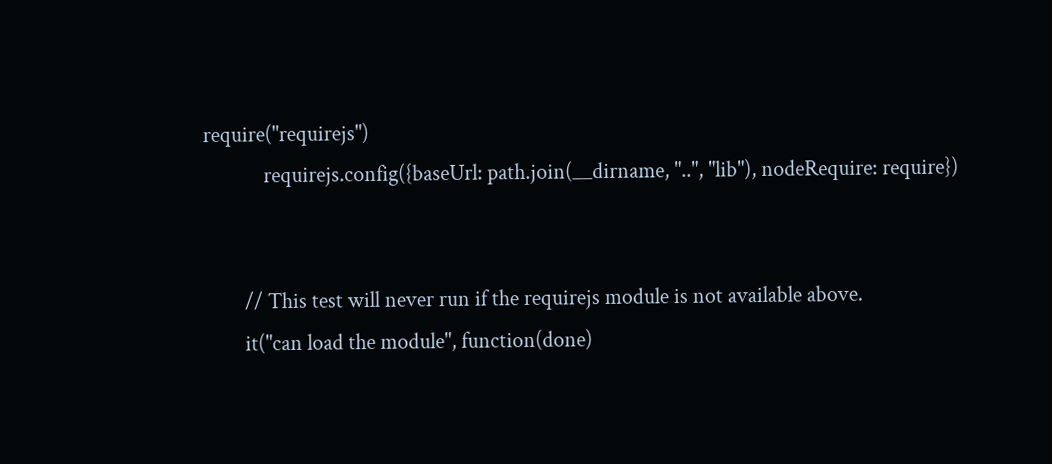require("requirejs")
            requirejs.config({baseUrl: path.join(__dirname, "..", "lib"), nodeRequire: require})


        // This test will never run if the requirejs module is not available above.
        it("can load the module", function(done)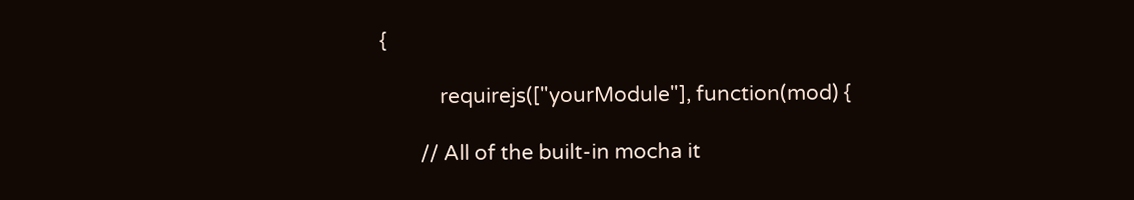{

            requirejs(["yourModule"], function(mod) {

        // All of the built-in mocha it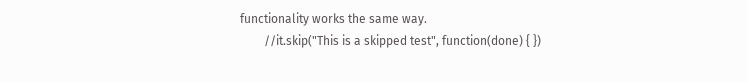functionality works the same way.
        //it.skip("This is a skipped test", function(done) { })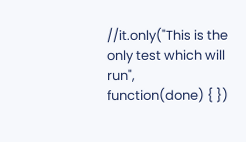//it.only("This is the only test which will run", function(done) { })